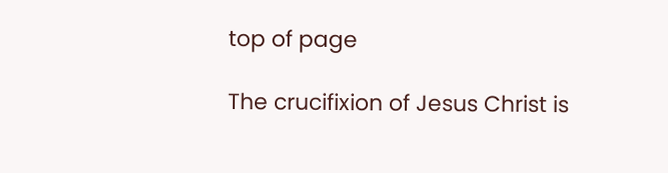top of page

The crucifixion of Jesus Christ is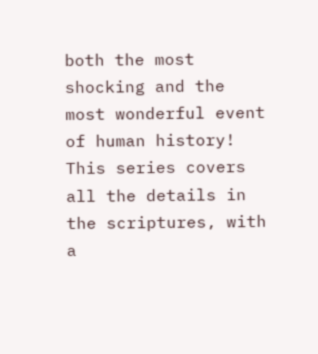both the most shocking and the most wonderful event of human history!  This series covers all the details in the scriptures, with a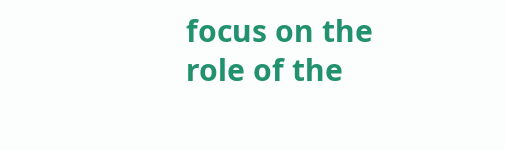focus on the role of the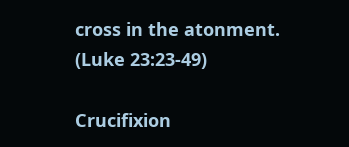cross in the atonment. (Luke 23:23-49)

Crucifixion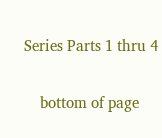Series Parts 1 thru 4

    bottom of page